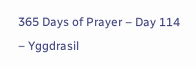365 Days of Prayer – Day 114 – Yggdrasil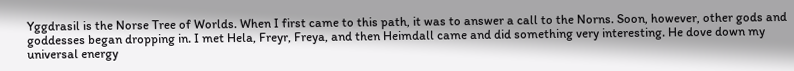Yggdrasil is the Norse Tree of Worlds. When I first came to this path, it was to answer a call to the Norns. Soon, however, other gods and goddesses began dropping in. I met Hela, Freyr, Freya, and then Heimdall came and did something very interesting. He dove down my universal energy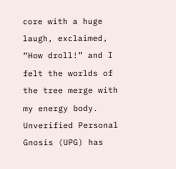core with a huge laugh, exclaimed, “How droll!” and I felt the worlds of the tree merge with my energy body. Unverified Personal Gnosis (UPG) has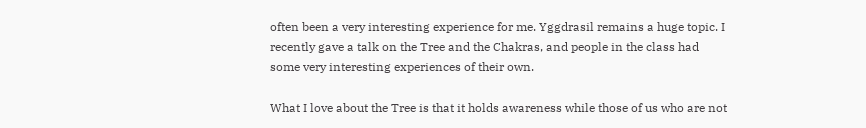often been a very interesting experience for me. Yggdrasil remains a huge topic. I recently gave a talk on the Tree and the Chakras, and people in the class had some very interesting experiences of their own.

What I love about the Tree is that it holds awareness while those of us who are not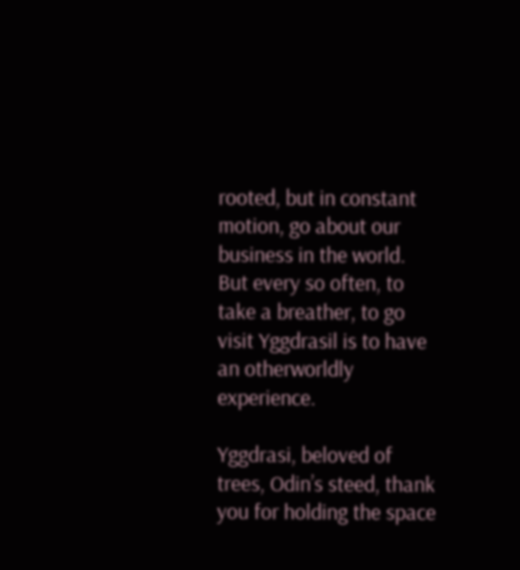rooted, but in constant motion, go about our business in the world. But every so often, to take a breather, to go visit Yggdrasil is to have an otherworldly experience.

Yggdrasi, beloved of trees, Odin’s steed, thank you for holding the space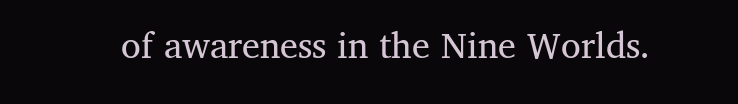of awareness in the Nine Worlds.